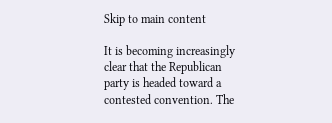Skip to main content

It is becoming increasingly clear that the Republican party is headed toward a contested convention. The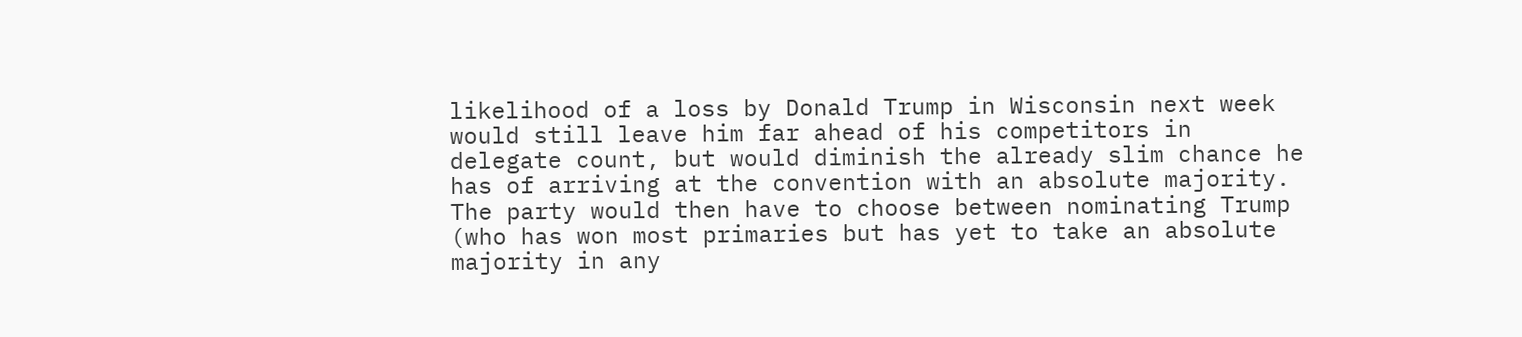likelihood of a loss by Donald Trump in Wisconsin next week would still leave him far ahead of his competitors in delegate count, but would diminish the already slim chance he has of arriving at the convention with an absolute majority. The party would then have to choose between nominating Trump (who has won most primaries but has yet to take an absolute majority in any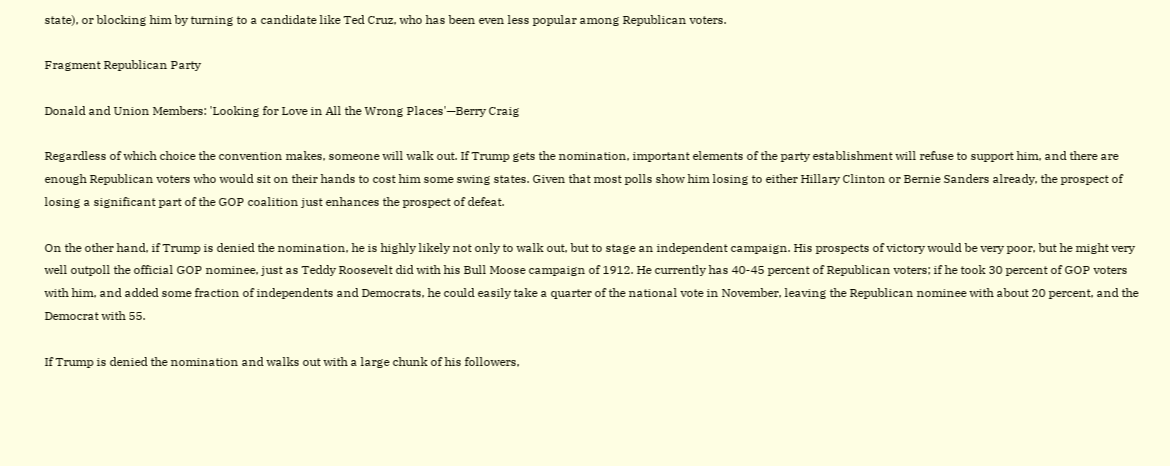state), or blocking him by turning to a candidate like Ted Cruz, who has been even less popular among Republican voters.

Fragment Republican Party

Donald and Union Members: 'Looking for Love in All the Wrong Places'—Berry Craig

Regardless of which choice the convention makes, someone will walk out. If Trump gets the nomination, important elements of the party establishment will refuse to support him, and there are enough Republican voters who would sit on their hands to cost him some swing states. Given that most polls show him losing to either Hillary Clinton or Bernie Sanders already, the prospect of losing a significant part of the GOP coalition just enhances the prospect of defeat.

On the other hand, if Trump is denied the nomination, he is highly likely not only to walk out, but to stage an independent campaign. His prospects of victory would be very poor, but he might very well outpoll the official GOP nominee, just as Teddy Roosevelt did with his Bull Moose campaign of 1912. He currently has 40-45 percent of Republican voters; if he took 30 percent of GOP voters with him, and added some fraction of independents and Democrats, he could easily take a quarter of the national vote in November, leaving the Republican nominee with about 20 percent, and the Democrat with 55.

If Trump is denied the nomination and walks out with a large chunk of his followers,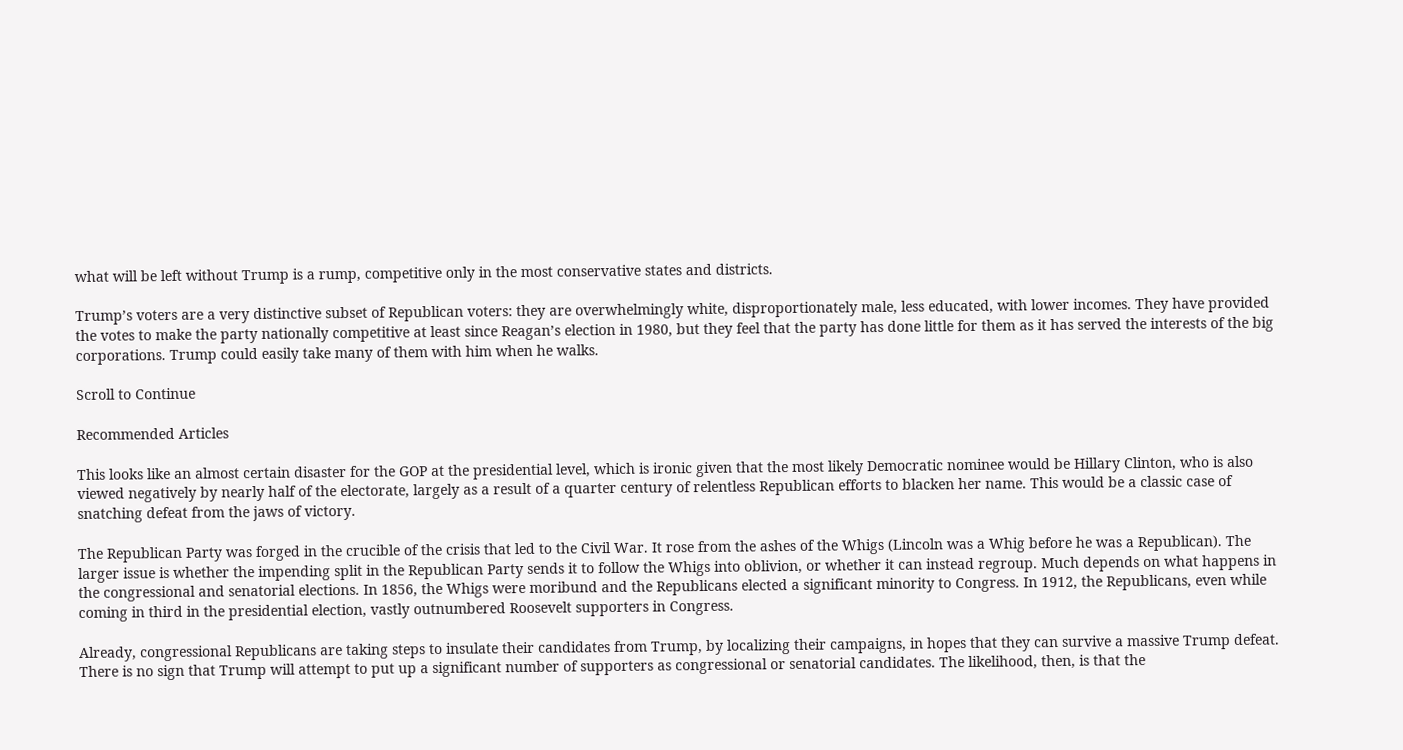what will be left without Trump is a rump, competitive only in the most conservative states and districts.

Trump’s voters are a very distinctive subset of Republican voters: they are overwhelmingly white, disproportionately male, less educated, with lower incomes. They have provided the votes to make the party nationally competitive at least since Reagan’s election in 1980, but they feel that the party has done little for them as it has served the interests of the big corporations. Trump could easily take many of them with him when he walks.

Scroll to Continue

Recommended Articles

This looks like an almost certain disaster for the GOP at the presidential level, which is ironic given that the most likely Democratic nominee would be Hillary Clinton, who is also viewed negatively by nearly half of the electorate, largely as a result of a quarter century of relentless Republican efforts to blacken her name. This would be a classic case of snatching defeat from the jaws of victory.

The Republican Party was forged in the crucible of the crisis that led to the Civil War. It rose from the ashes of the Whigs (Lincoln was a Whig before he was a Republican). The larger issue is whether the impending split in the Republican Party sends it to follow the Whigs into oblivion, or whether it can instead regroup. Much depends on what happens in the congressional and senatorial elections. In 1856, the Whigs were moribund and the Republicans elected a significant minority to Congress. In 1912, the Republicans, even while coming in third in the presidential election, vastly outnumbered Roosevelt supporters in Congress.

Already, congressional Republicans are taking steps to insulate their candidates from Trump, by localizing their campaigns, in hopes that they can survive a massive Trump defeat. There is no sign that Trump will attempt to put up a significant number of supporters as congressional or senatorial candidates. The likelihood, then, is that the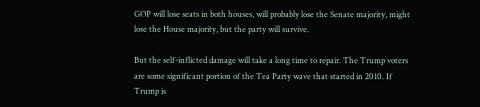GOP will lose seats in both houses, will probably lose the Senate majority, might lose the House majority, but the party will survive.

But the self-inflicted damage will take a long time to repair. The Trump voters are some significant portion of the Tea Party wave that started in 2010. If Trump is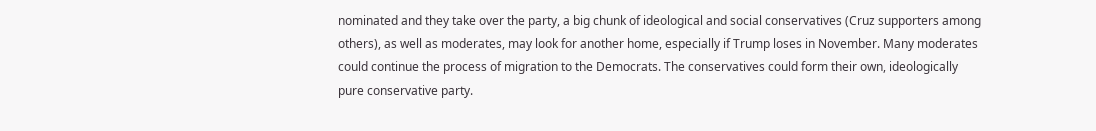nominated and they take over the party, a big chunk of ideological and social conservatives (Cruz supporters among others), as well as moderates, may look for another home, especially if Trump loses in November. Many moderates could continue the process of migration to the Democrats. The conservatives could form their own, ideologically pure conservative party.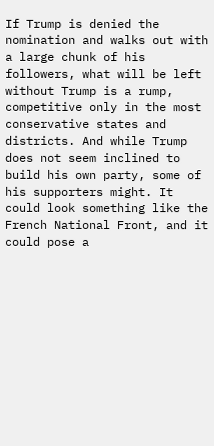If Trump is denied the nomination and walks out with a large chunk of his followers, what will be left without Trump is a rump, competitive only in the most conservative states and districts. And while Trump does not seem inclined to build his own party, some of his supporters might. It could look something like the French National Front, and it could pose a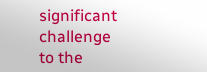significant challenge to the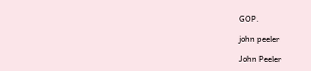GOP.

john peeler

John Peeler